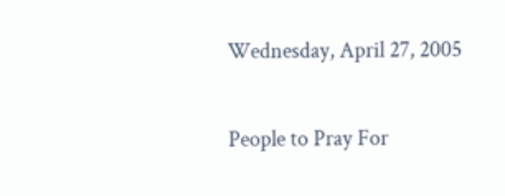Wednesday, April 27, 2005

People to Pray For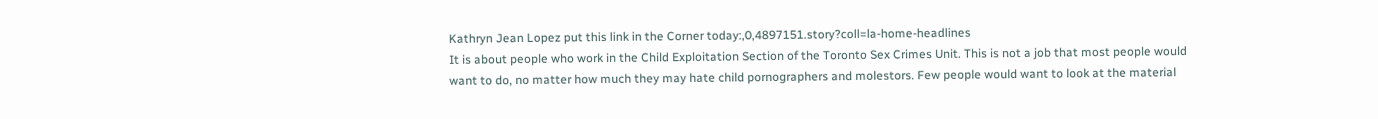Kathryn Jean Lopez put this link in the Corner today:,0,4897151.story?coll=la-home-headlines
It is about people who work in the Child Exploitation Section of the Toronto Sex Crimes Unit. This is not a job that most people would want to do, no matter how much they may hate child pornographers and molestors. Few people would want to look at the material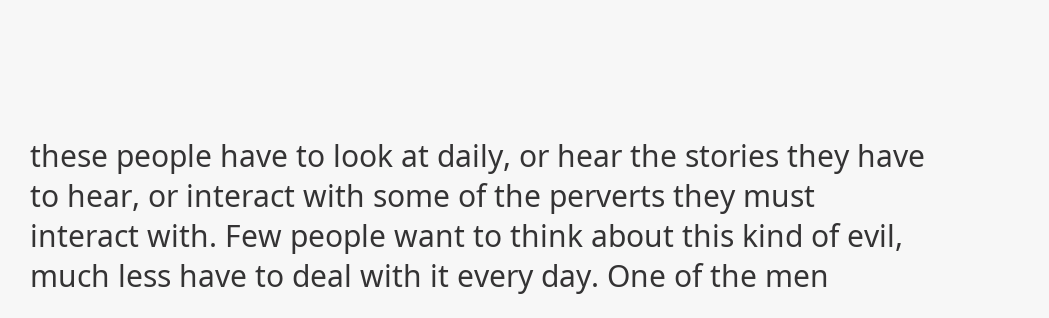these people have to look at daily, or hear the stories they have to hear, or interact with some of the perverts they must interact with. Few people want to think about this kind of evil, much less have to deal with it every day. One of the men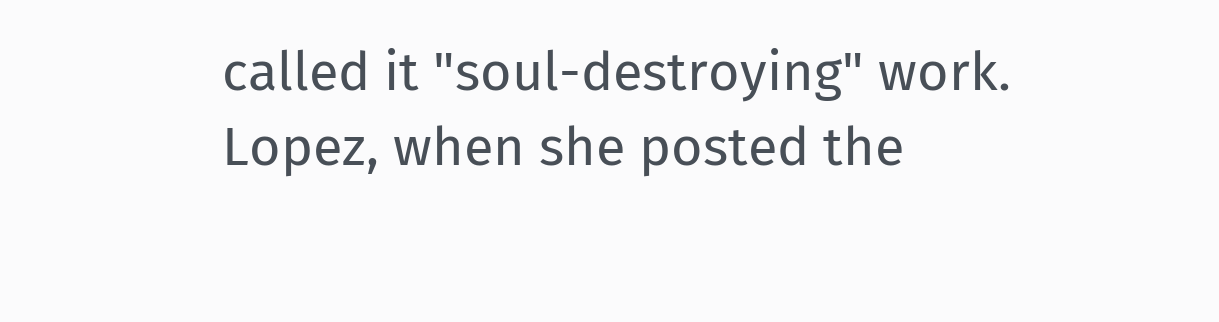called it "soul-destroying" work. Lopez, when she posted the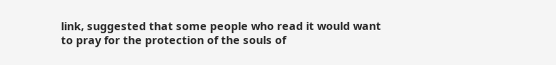link, suggested that some people who read it would want to pray for the protection of the souls of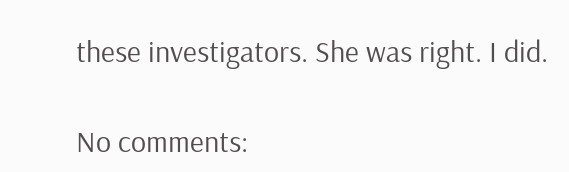these investigators. She was right. I did.

No comments: